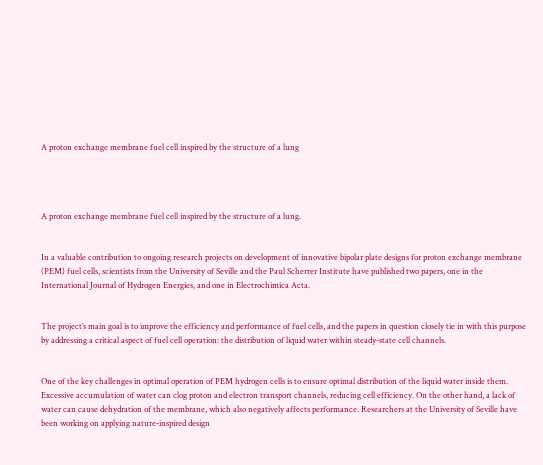A proton exchange membrane fuel cell inspired by the structure of a lung




A proton exchange membrane fuel cell inspired by the structure of a lung.


In a valuable contribution to ongoing research projects on development of innovative bipolar plate designs for proton exchange membrane (PEM) fuel cells, scientists from the University of Seville and the Paul Scherrer Institute have published two papers, one in the International Journal of Hydrogen Energies, and one in Electrochimica Acta.


The project’s main goal is to improve the efficiency and performance of fuel cells, and the papers in question closely tie in with this purpose by addressing a critical aspect of fuel cell operation: the distribution of liquid water within steady-state cell channels.


One of the key challenges in optimal operation of PEM hydrogen cells is to ensure optimal distribution of the liquid water inside them. Excessive accumulation of water can clog proton and electron transport channels, reducing cell efficiency. On the other hand, a lack of water can cause dehydration of the membrane, which also negatively affects performance. Researchers at the University of Seville have been working on applying nature-inspired design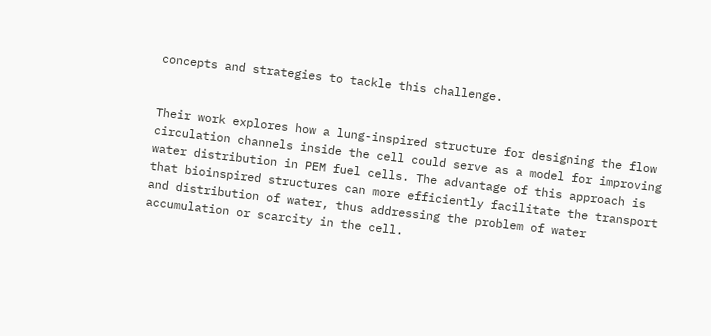concepts and strategies to tackle this challenge.


Their work explores how a lung-inspired structure for designing the flow circulation channels inside the cell could serve as a model for improving water distribution in PEM fuel cells. The advantage of this approach is that bioinspired structures can more efficiently facilitate the transport and distribution of water, thus addressing the problem of water accumulation or scarcity in the cell.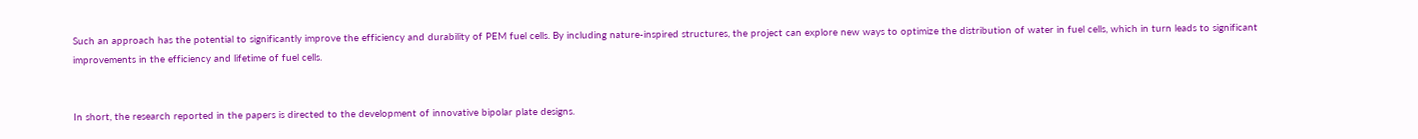Such an approach has the potential to significantly improve the efficiency and durability of PEM fuel cells. By including nature-inspired structures, the project can explore new ways to optimize the distribution of water in fuel cells, which in turn leads to significant improvements in the efficiency and lifetime of fuel cells.


In short, the research reported in the papers is directed to the development of innovative bipolar plate designs.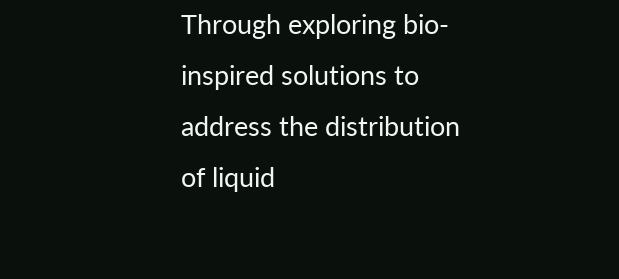Through exploring bio-inspired solutions to address the distribution of liquid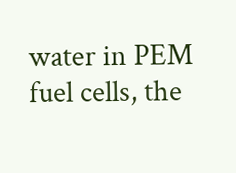water in PEM fuel cells, the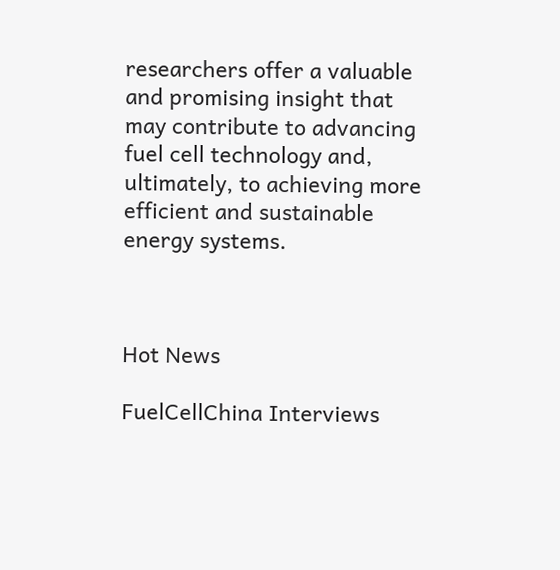researchers offer a valuable and promising insight that may contribute to advancing fuel cell technology and, ultimately, to achieving more efficient and sustainable energy systems.



Hot News

FuelCellChina Interviews